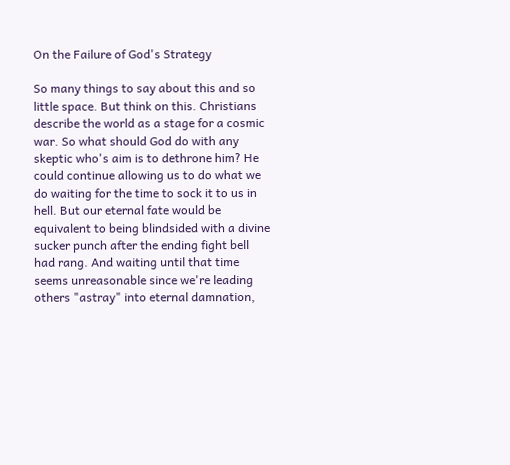On the Failure of God's Strategy

So many things to say about this and so little space. But think on this. Christians describe the world as a stage for a cosmic war. So what should God do with any skeptic who's aim is to dethrone him? He could continue allowing us to do what we do waiting for the time to sock it to us in hell. But our eternal fate would be equivalent to being blindsided with a divine sucker punch after the ending fight bell had rang. And waiting until that time seems unreasonable since we're leading others "astray" into eternal damnation,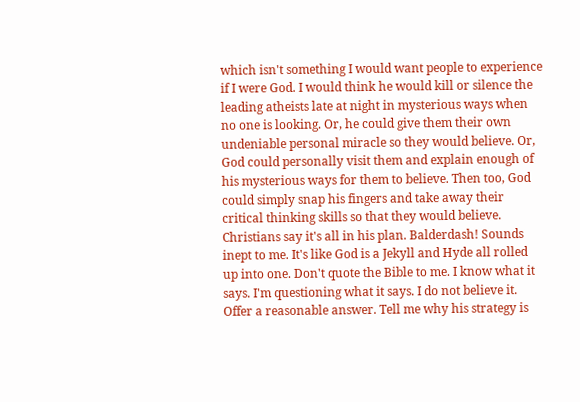which isn't something I would want people to experience if I were God. I would think he would kill or silence the leading atheists late at night in mysterious ways when no one is looking. Or, he could give them their own undeniable personal miracle so they would believe. Or, God could personally visit them and explain enough of his mysterious ways for them to believe. Then too, God could simply snap his fingers and take away their critical thinking skills so that they would believe. Christians say it's all in his plan. Balderdash! Sounds inept to me. It's like God is a Jekyll and Hyde all rolled up into one. Don't quote the Bible to me. I know what it says. I'm questioning what it says. I do not believe it. Offer a reasonable answer. Tell me why his strategy is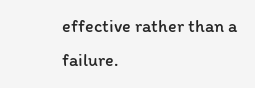effective rather than a failure.